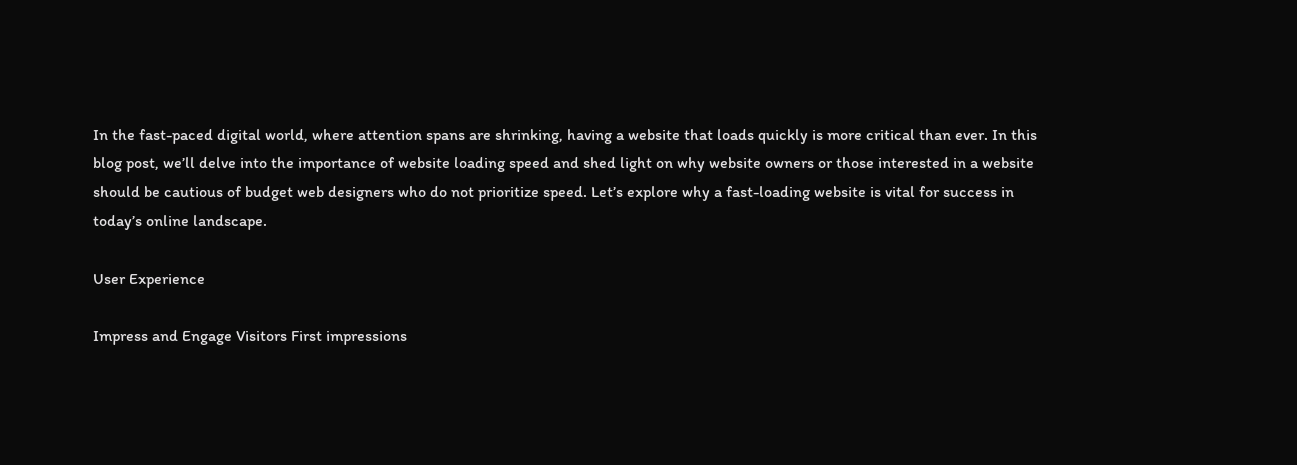In the fast-paced digital world, where attention spans are shrinking, having a website that loads quickly is more critical than ever. In this blog post, we’ll delve into the importance of website loading speed and shed light on why website owners or those interested in a website should be cautious of budget web designers who do not prioritize speed. Let’s explore why a fast-loading website is vital for success in today’s online landscape.

User Experience

Impress and Engage Visitors First impressions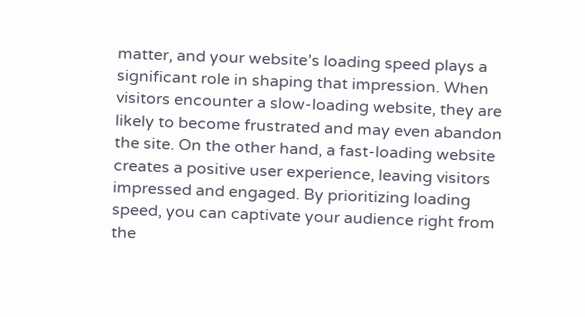matter, and your website’s loading speed plays a significant role in shaping that impression. When visitors encounter a slow-loading website, they are likely to become frustrated and may even abandon the site. On the other hand, a fast-loading website creates a positive user experience, leaving visitors impressed and engaged. By prioritizing loading speed, you can captivate your audience right from the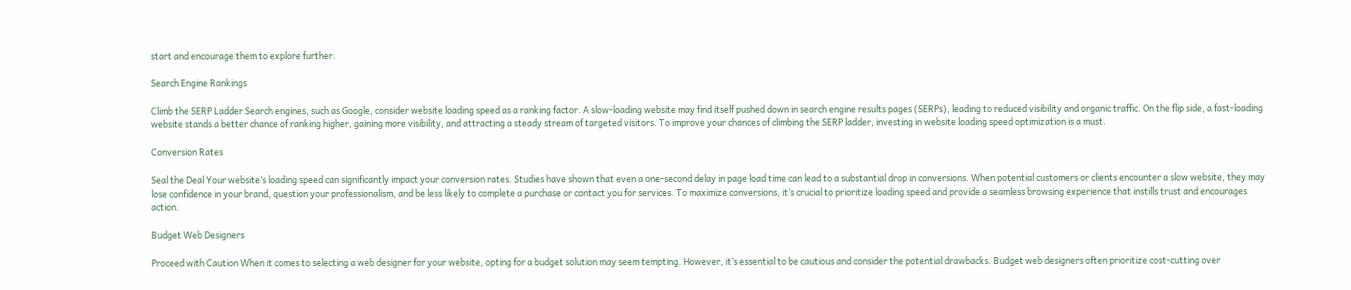start and encourage them to explore further.

Search Engine Rankings

Climb the SERP Ladder Search engines, such as Google, consider website loading speed as a ranking factor. A slow-loading website may find itself pushed down in search engine results pages (SERPs), leading to reduced visibility and organic traffic. On the flip side, a fast-loading website stands a better chance of ranking higher, gaining more visibility, and attracting a steady stream of targeted visitors. To improve your chances of climbing the SERP ladder, investing in website loading speed optimization is a must.

Conversion Rates

Seal the Deal Your website’s loading speed can significantly impact your conversion rates. Studies have shown that even a one-second delay in page load time can lead to a substantial drop in conversions. When potential customers or clients encounter a slow website, they may lose confidence in your brand, question your professionalism, and be less likely to complete a purchase or contact you for services. To maximize conversions, it’s crucial to prioritize loading speed and provide a seamless browsing experience that instills trust and encourages action.

Budget Web Designers

Proceed with Caution When it comes to selecting a web designer for your website, opting for a budget solution may seem tempting. However, it’s essential to be cautious and consider the potential drawbacks. Budget web designers often prioritize cost-cutting over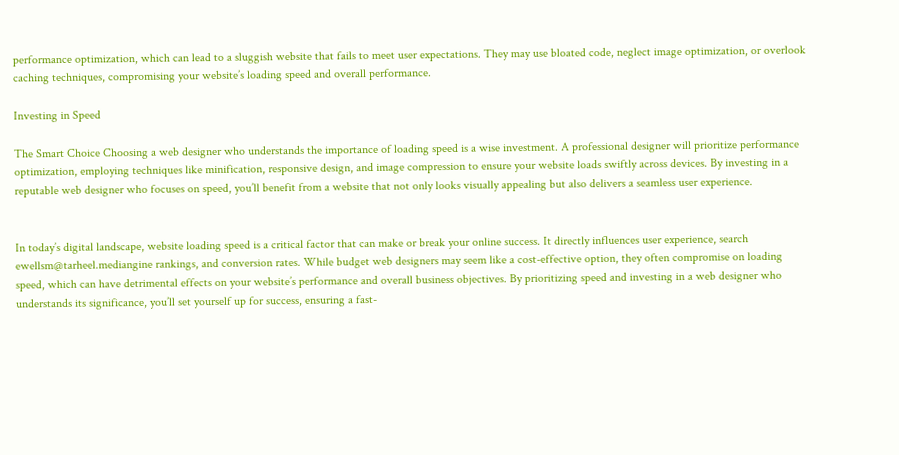performance optimization, which can lead to a sluggish website that fails to meet user expectations. They may use bloated code, neglect image optimization, or overlook caching techniques, compromising your website’s loading speed and overall performance.

Investing in Speed

The Smart Choice Choosing a web designer who understands the importance of loading speed is a wise investment. A professional designer will prioritize performance optimization, employing techniques like minification, responsive design, and image compression to ensure your website loads swiftly across devices. By investing in a reputable web designer who focuses on speed, you’ll benefit from a website that not only looks visually appealing but also delivers a seamless user experience.


In today’s digital landscape, website loading speed is a critical factor that can make or break your online success. It directly influences user experience, search ewellsm@tarheel.mediangine rankings, and conversion rates. While budget web designers may seem like a cost-effective option, they often compromise on loading speed, which can have detrimental effects on your website’s performance and overall business objectives. By prioritizing speed and investing in a web designer who understands its significance, you’ll set yourself up for success, ensuring a fast-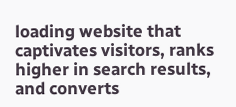loading website that captivates visitors, ranks higher in search results, and converts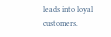leads into loyal customers.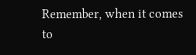Remember, when it comes to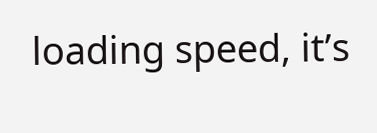loading speed, it’s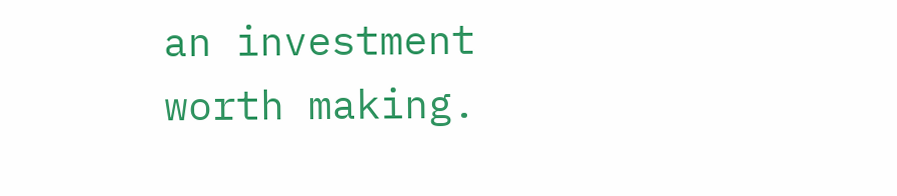an investment worth making.